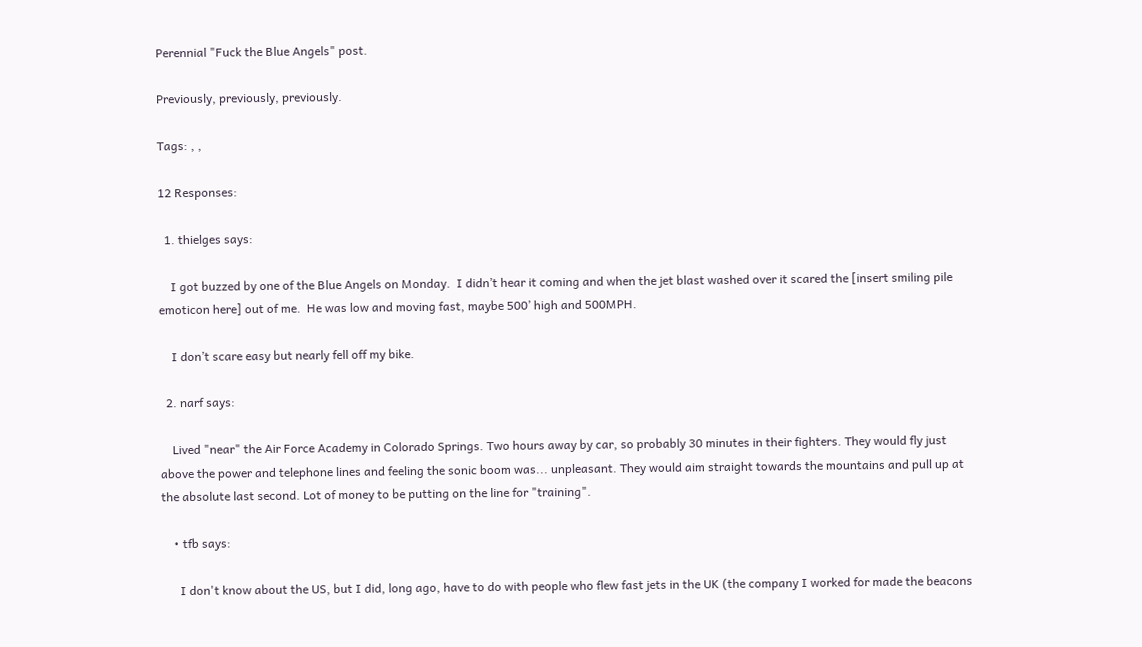Perennial "Fuck the Blue Angels" post.

Previously, previously, previously.

Tags: , ,

12 Responses:

  1. thielges says:

    I got buzzed by one of the Blue Angels on Monday.  I didn’t hear it coming and when the jet blast washed over it scared the [insert smiling pile emoticon here] out of me.  He was low and moving fast, maybe 500’ high and 500MPH.

    I don’t scare easy but nearly fell off my bike.

  2. narf says:

    Lived "near" the Air Force Academy in Colorado Springs. Two hours away by car, so probably 30 minutes in their fighters. They would fly just above the power and telephone lines and feeling the sonic boom was... unpleasant. They would aim straight towards the mountains and pull up at the absolute last second. Lot of money to be putting on the line for "training".

    • tfb says:

      I don't know about the US, but I did, long ago, have to do with people who flew fast jets in the UK (the company I worked for made the beacons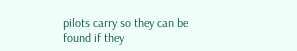pilots carry so they can be found if they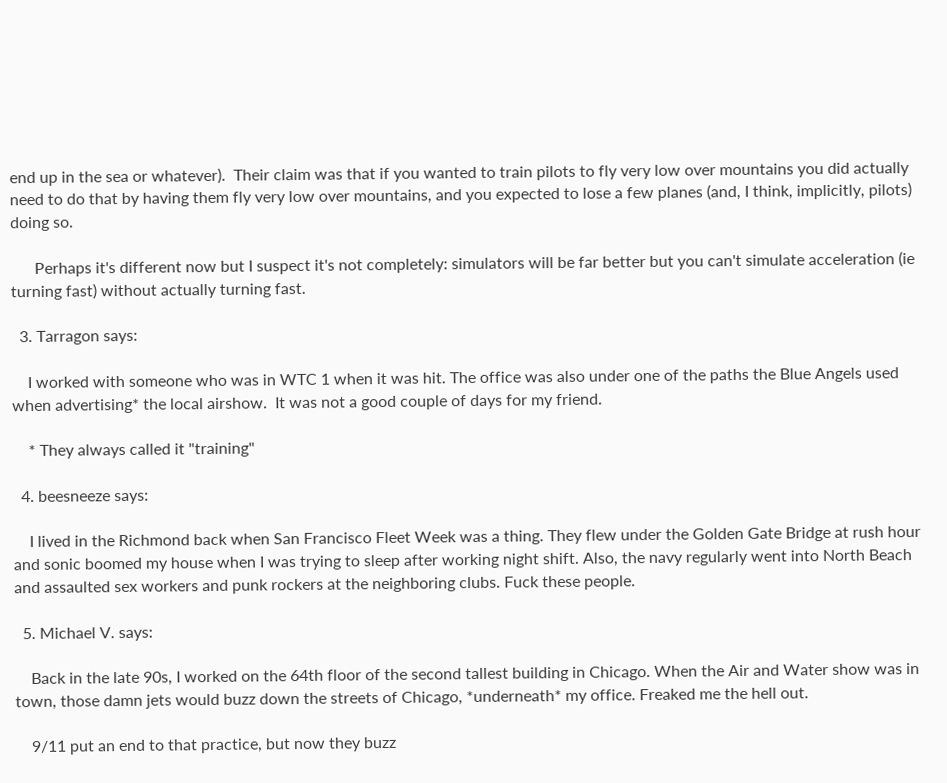end up in the sea or whatever).  Their claim was that if you wanted to train pilots to fly very low over mountains you did actually need to do that by having them fly very low over mountains, and you expected to lose a few planes (and, I think, implicitly, pilots) doing so.

      Perhaps it's different now but I suspect it's not completely: simulators will be far better but you can't simulate acceleration (ie turning fast) without actually turning fast.

  3. Tarragon says:

    I worked with someone who was in WTC 1 when it was hit. The office was also under one of the paths the Blue Angels used when advertising* the local airshow.  It was not a good couple of days for my friend.

    * They always called it "training"

  4. beesneeze says:

    I lived in the Richmond back when San Francisco Fleet Week was a thing. They flew under the Golden Gate Bridge at rush hour and sonic boomed my house when I was trying to sleep after working night shift. Also, the navy regularly went into North Beach and assaulted sex workers and punk rockers at the neighboring clubs. Fuck these people.

  5. Michael V. says:

    Back in the late 90s, I worked on the 64th floor of the second tallest building in Chicago. When the Air and Water show was in town, those damn jets would buzz down the streets of Chicago, *underneath* my office. Freaked me the hell out.

    9/11 put an end to that practice, but now they buzz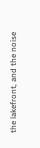the lakefront, and the noise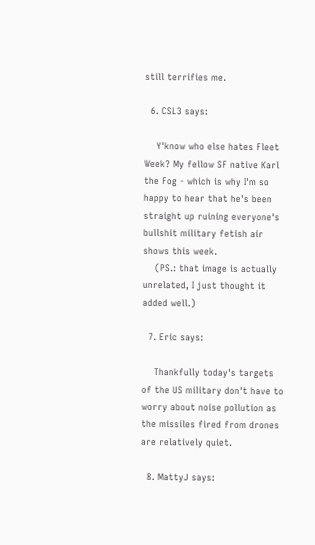still terrifies me.

  6. CSL3 says:

    Y'know who else hates Fleet Week? My fellow SF native Karl the Fog - which is why I'm so happy to hear that he's been straight up ruining everyone's bullshit military fetish air shows this week.
    (PS.: that image is actually unrelated, I just thought it added well.)

  7. Eric says:

    Thankfully today's targets of the US military don't have to worry about noise pollution as the missiles fired from drones are relatively quiet.

  8. MattyJ says: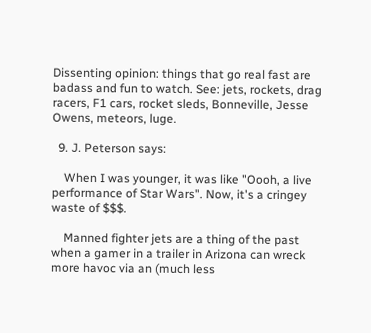Dissenting opinion: things that go real fast are badass and fun to watch. See: jets, rockets, drag racers, F1 cars, rocket sleds, Bonneville, Jesse Owens, meteors, luge.

  9. J. Peterson says:

    When I was younger, it was like "Oooh, a live performance of Star Wars". Now, it's a cringey waste of $$$.

    Manned fighter jets are a thing of the past when a gamer in a trailer in Arizona can wreck more havoc via an (much less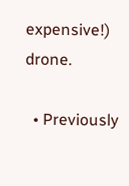expensive!) drone.

  • Previously